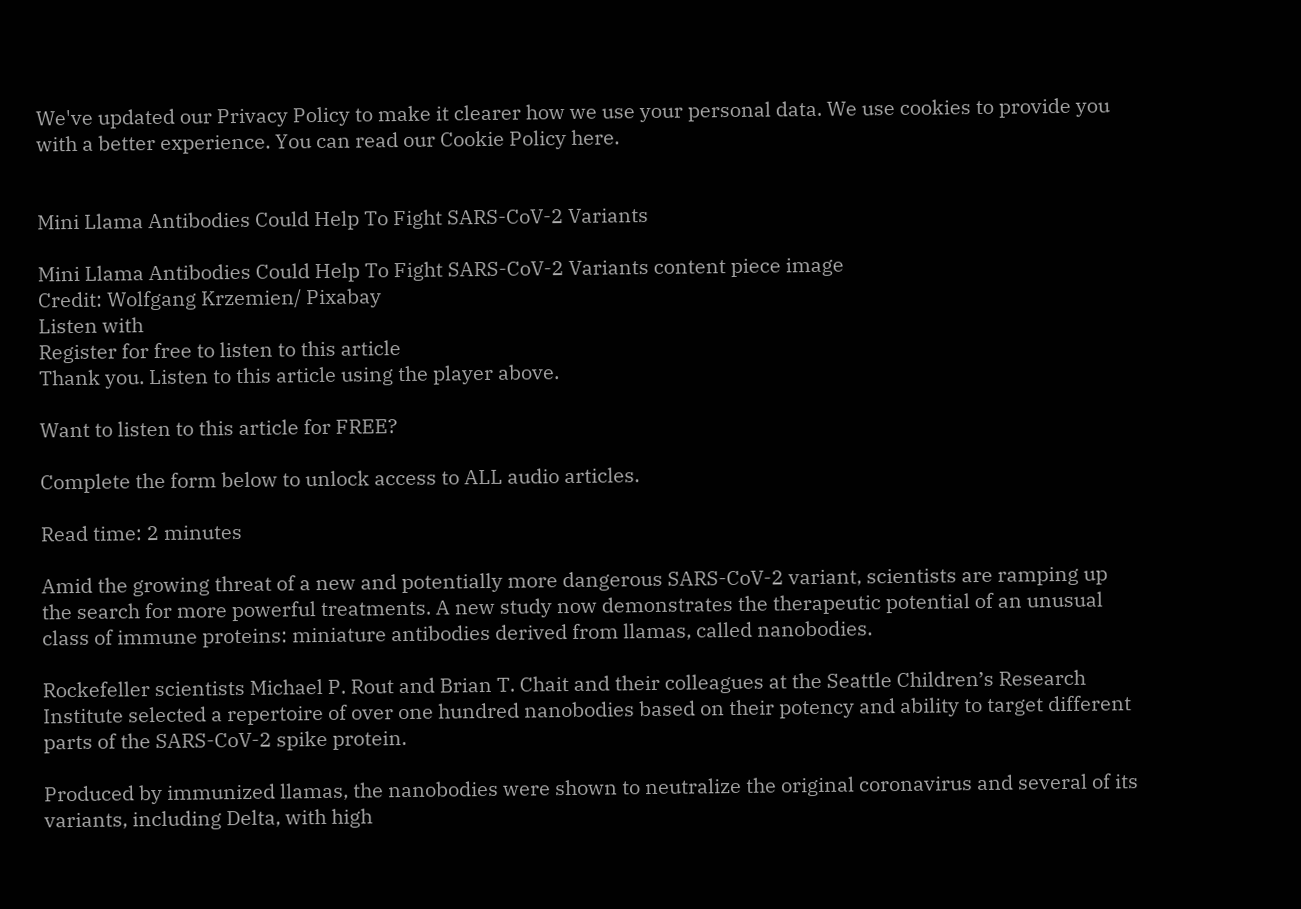We've updated our Privacy Policy to make it clearer how we use your personal data. We use cookies to provide you with a better experience. You can read our Cookie Policy here.


Mini Llama Antibodies Could Help To Fight SARS-CoV-2 Variants

Mini Llama Antibodies Could Help To Fight SARS-CoV-2 Variants content piece image
Credit: Wolfgang Krzemien/ Pixabay
Listen with
Register for free to listen to this article
Thank you. Listen to this article using the player above.

Want to listen to this article for FREE?

Complete the form below to unlock access to ALL audio articles.

Read time: 2 minutes

Amid the growing threat of a new and potentially more dangerous SARS-CoV-2 variant, scientists are ramping up the search for more powerful treatments. A new study now demonstrates the therapeutic potential of an unusual class of immune proteins: miniature antibodies derived from llamas, called nanobodies.

Rockefeller scientists Michael P. Rout and Brian T. Chait and their colleagues at the Seattle Children’s Research Institute selected a repertoire of over one hundred nanobodies based on their potency and ability to target different parts of the SARS-CoV-2 spike protein.

Produced by immunized llamas, the nanobodies were shown to neutralize the original coronavirus and several of its variants, including Delta, with high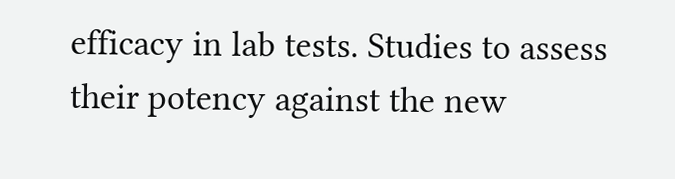efficacy in lab tests. Studies to assess their potency against the new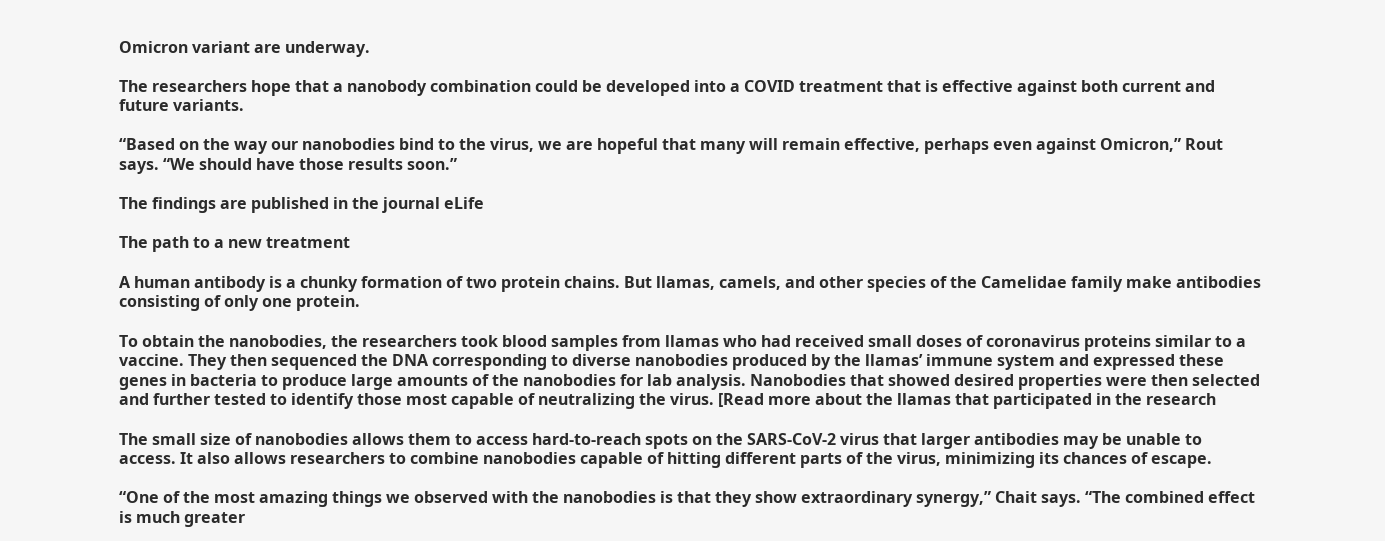Omicron variant are underway.

The researchers hope that a nanobody combination could be developed into a COVID treatment that is effective against both current and future variants.

“Based on the way our nanobodies bind to the virus, we are hopeful that many will remain effective, perhaps even against Omicron,” Rout says. “We should have those results soon.”

The findings are published in the journal eLife

The path to a new treatment

A human antibody is a chunky formation of two protein chains. But llamas, camels, and other species of the Camelidae family make antibodies consisting of only one protein.

To obtain the nanobodies, the researchers took blood samples from llamas who had received small doses of coronavirus proteins similar to a vaccine. They then sequenced the DNA corresponding to diverse nanobodies produced by the llamas’ immune system and expressed these genes in bacteria to produce large amounts of the nanobodies for lab analysis. Nanobodies that showed desired properties were then selected and further tested to identify those most capable of neutralizing the virus. [Read more about the llamas that participated in the research

The small size of nanobodies allows them to access hard-to-reach spots on the SARS-CoV-2 virus that larger antibodies may be unable to access. It also allows researchers to combine nanobodies capable of hitting different parts of the virus, minimizing its chances of escape.

“One of the most amazing things we observed with the nanobodies is that they show extraordinary synergy,” Chait says. “The combined effect is much greater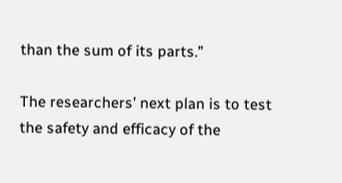than the sum of its parts.”

The researchers’ next plan is to test the safety and efficacy of the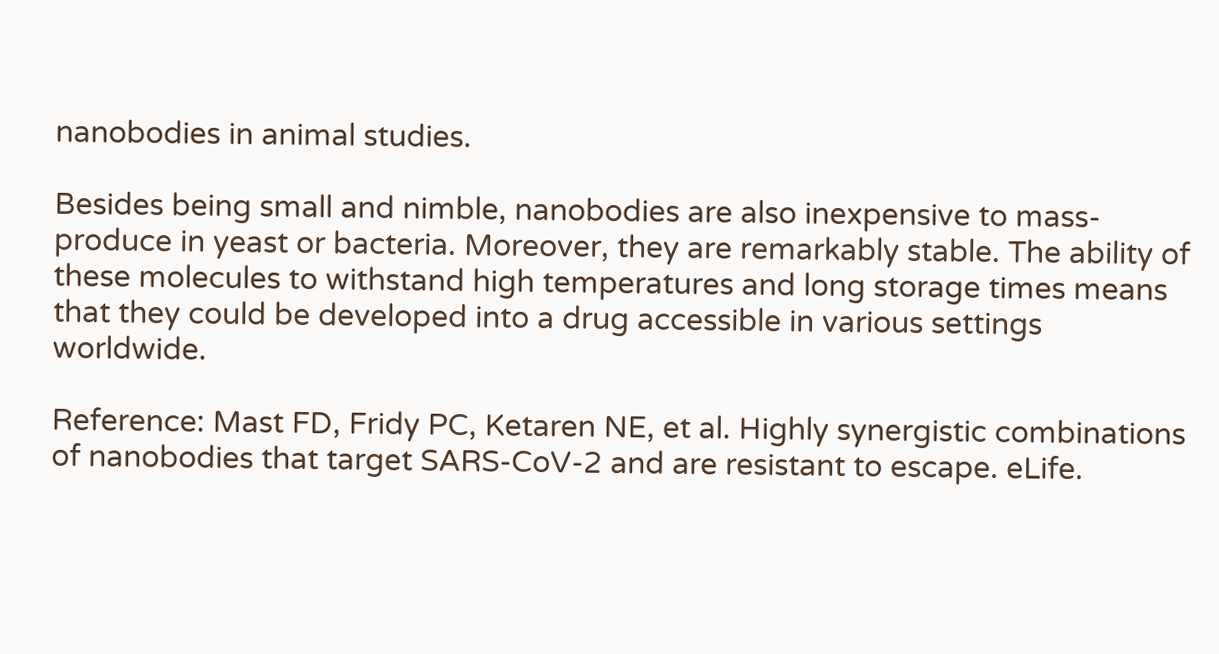nanobodies in animal studies.

Besides being small and nimble, nanobodies are also inexpensive to mass-produce in yeast or bacteria. Moreover, they are remarkably stable. The ability of these molecules to withstand high temperatures and long storage times means that they could be developed into a drug accessible in various settings worldwide.

Reference: Mast FD, Fridy PC, Ketaren NE, et al. Highly synergistic combinations of nanobodies that target SARS-CoV-2 and are resistant to escape. eLife.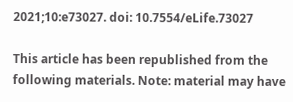2021;10:e73027. doi: 10.7554/eLife.73027

This article has been republished from the following materials. Note: material may have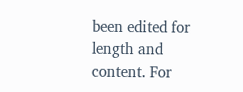been edited for length and content. For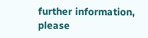further information, please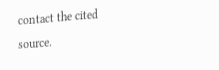contact the cited source.